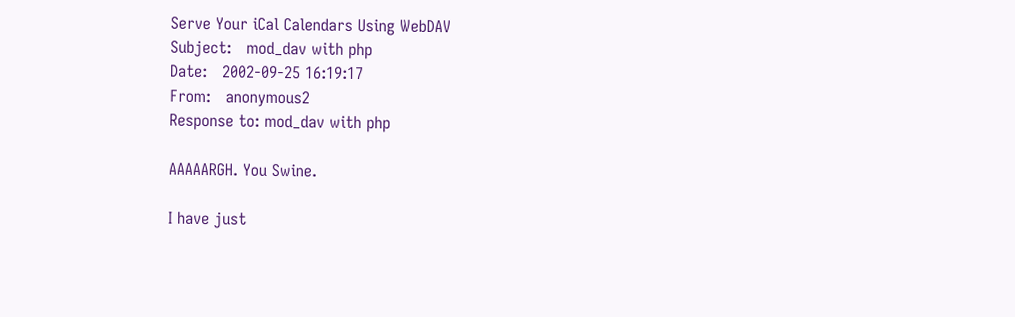Serve Your iCal Calendars Using WebDAV
Subject:   mod_dav with php
Date:   2002-09-25 16:19:17
From:   anonymous2
Response to: mod_dav with php

AAAAARGH. You Swine.

I have just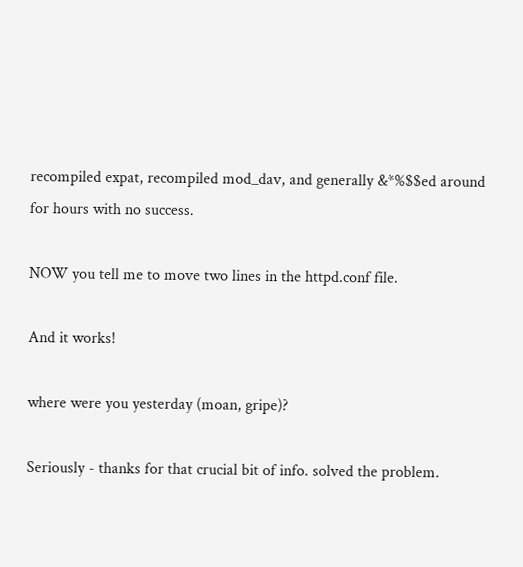recompiled expat, recompiled mod_dav, and generally &*%$$ed around for hours with no success.

NOW you tell me to move two lines in the httpd.conf file.

And it works!

where were you yesterday (moan, gripe)?

Seriously - thanks for that crucial bit of info. solved the problem.